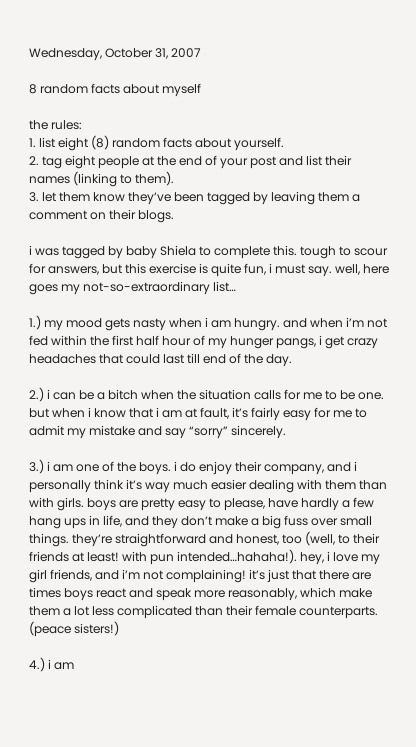Wednesday, October 31, 2007

8 random facts about myself

the rules:
1. list eight (8) random facts about yourself.
2. tag eight people at the end of your post and list their names (linking to them).
3. let them know they’ve been tagged by leaving them a comment on their blogs.

i was tagged by baby Shiela to complete this. tough to scour for answers, but this exercise is quite fun, i must say. well, here goes my not-so-extraordinary list…

1.) my mood gets nasty when i am hungry. and when i’m not fed within the first half hour of my hunger pangs, i get crazy headaches that could last till end of the day.

2.) i can be a bitch when the situation calls for me to be one. but when i know that i am at fault, it’s fairly easy for me to admit my mistake and say “sorry” sincerely.

3.) i am one of the boys. i do enjoy their company, and i personally think it’s way much easier dealing with them than with girls. boys are pretty easy to please, have hardly a few hang ups in life, and they don’t make a big fuss over small things. they’re straightforward and honest, too (well, to their friends at least! with pun intended…hahaha!). hey, i love my girl friends, and i’m not complaining! it’s just that there are times boys react and speak more reasonably, which make them a lot less complicated than their female counterparts. (peace sisters!)

4.) i am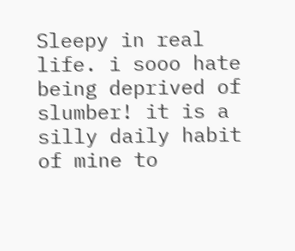Sleepy in real life. i sooo hate being deprived of slumber! it is a silly daily habit of mine to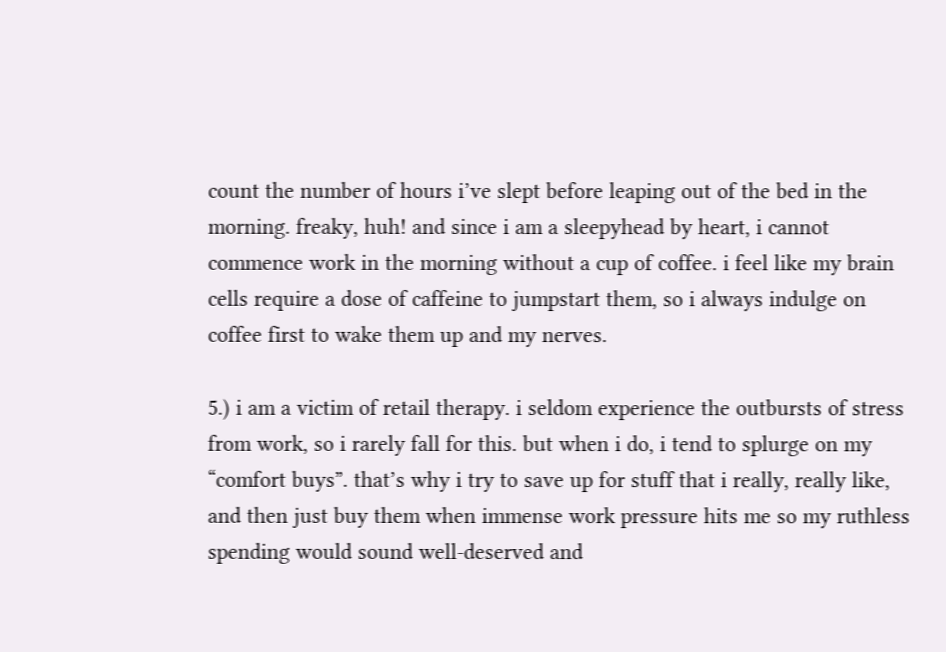count the number of hours i’ve slept before leaping out of the bed in the morning. freaky, huh! and since i am a sleepyhead by heart, i cannot commence work in the morning without a cup of coffee. i feel like my brain cells require a dose of caffeine to jumpstart them, so i always indulge on coffee first to wake them up and my nerves.

5.) i am a victim of retail therapy. i seldom experience the outbursts of stress from work, so i rarely fall for this. but when i do, i tend to splurge on my “comfort buys”. that’s why i try to save up for stuff that i really, really like, and then just buy them when immense work pressure hits me so my ruthless spending would sound well-deserved and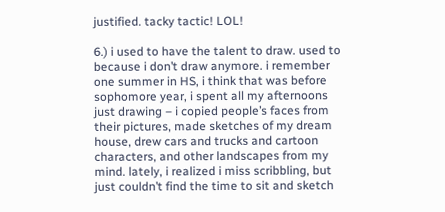justified. tacky tactic! LOL!

6.) i used to have the talent to draw. used to because i don’t draw anymore. i remember one summer in HS, i think that was before sophomore year, i spent all my afternoons just drawing – i copied people’s faces from their pictures, made sketches of my dream house, drew cars and trucks and cartoon characters, and other landscapes from my mind. lately, i realized i miss scribbling, but just couldn’t find the time to sit and sketch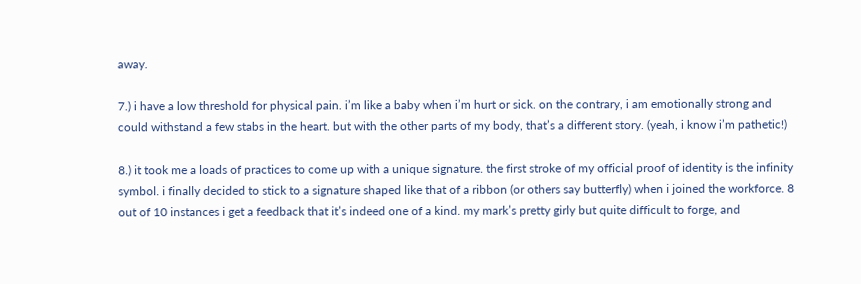away.

7.) i have a low threshold for physical pain. i’m like a baby when i’m hurt or sick. on the contrary, i am emotionally strong and could withstand a few stabs in the heart. but with the other parts of my body, that’s a different story. (yeah, i know i’m pathetic!)

8.) it took me a loads of practices to come up with a unique signature. the first stroke of my official proof of identity is the infinity symbol. i finally decided to stick to a signature shaped like that of a ribbon (or others say butterfly) when i joined the workforce. 8 out of 10 instances i get a feedback that it’s indeed one of a kind. my mark’s pretty girly but quite difficult to forge, and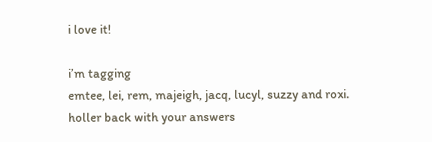i love it!

i’m tagging
emtee, lei, rem, majeigh, jacq, lucyl, suzzy and roxi. holler back with your answers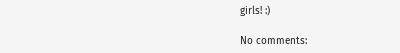girls! :)

No comments: